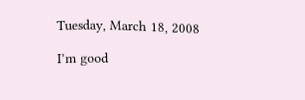Tuesday, March 18, 2008

I’m good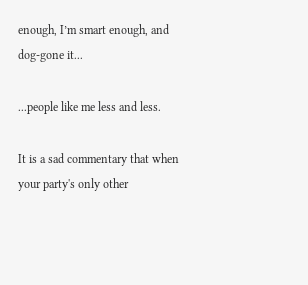enough, I’m smart enough, and dog-gone it...

...people like me less and less.

It is a sad commentary that when your party's only other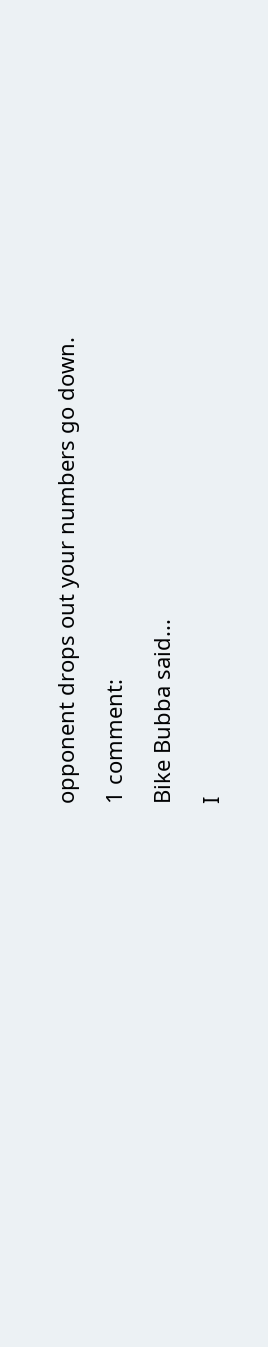opponent drops out your numbers go down.

1 comment:

Bike Bubba said...

I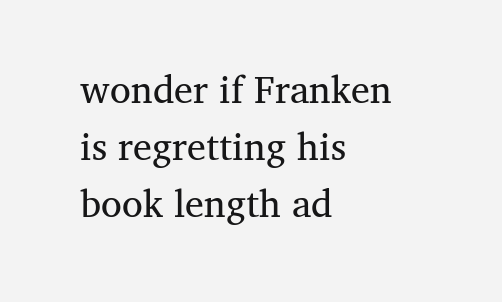wonder if Franken is regretting his book length ad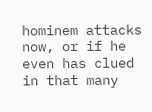hominem attacks now, or if he even has clued in that many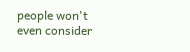people won't even consider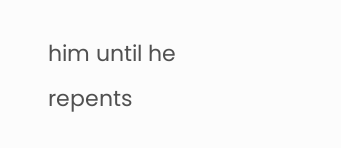him until he repents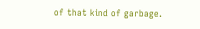of that kind of garbage.